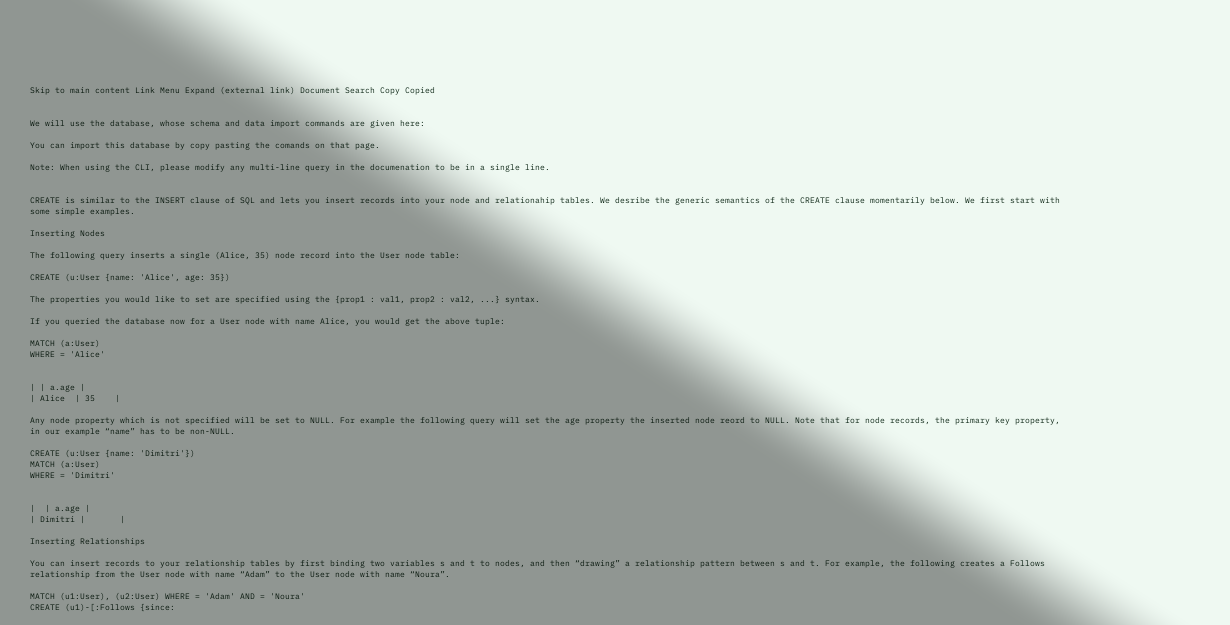Skip to main content Link Menu Expand (external link) Document Search Copy Copied


We will use the database, whose schema and data import commands are given here:

You can import this database by copy pasting the comands on that page.

Note: When using the CLI, please modify any multi-line query in the documenation to be in a single line.


CREATE is similar to the INSERT clause of SQL and lets you insert records into your node and relationahip tables. We desribe the generic semantics of the CREATE clause momentarily below. We first start with some simple examples.

Inserting Nodes

The following query inserts a single (Alice, 35) node record into the User node table:

CREATE (u:User {name: 'Alice', age: 35})

The properties you would like to set are specified using the {prop1 : val1, prop2 : val2, ...} syntax.

If you queried the database now for a User node with name Alice, you would get the above tuple:

MATCH (a:User)
WHERE = 'Alice'


| | a.age |
| Alice  | 35    |

Any node property which is not specified will be set to NULL. For example the following query will set the age property the inserted node reord to NULL. Note that for node records, the primary key property, in our example “name” has to be non-NULL.

CREATE (u:User {name: 'Dimitri'})
MATCH (a:User)
WHERE = 'Dimitri'


|  | a.age |
| Dimitri |       |

Inserting Relationships

You can insert records to your relationship tables by first binding two variables s and t to nodes, and then “drawing” a relationship pattern between s and t. For example, the following creates a Follows relationship from the User node with name “Adam” to the User node with name “Noura”.

MATCH (u1:User), (u2:User) WHERE = 'Adam' AND = 'Noura'
CREATE (u1)-[:Follows {since: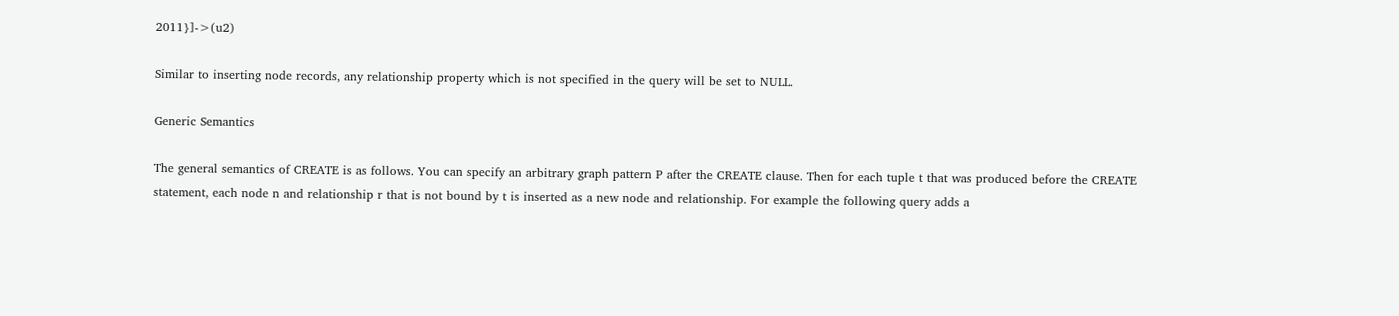2011}]->(u2)

Similar to inserting node records, any relationship property which is not specified in the query will be set to NULL.

Generic Semantics

The general semantics of CREATE is as follows. You can specify an arbitrary graph pattern P after the CREATE clause. Then for each tuple t that was produced before the CREATE statement, each node n and relationship r that is not bound by t is inserted as a new node and relationship. For example the following query adds a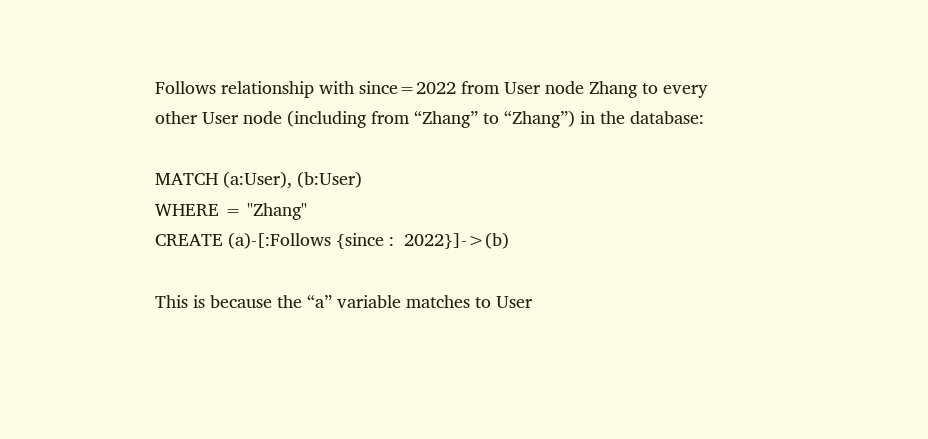Follows relationship with since=2022 from User node Zhang to every other User node (including from “Zhang” to “Zhang”) in the database:

MATCH (a:User), (b:User)
WHERE = "Zhang"
CREATE (a)-[:Follows {since :  2022}]->(b)

This is because the “a” variable matches to User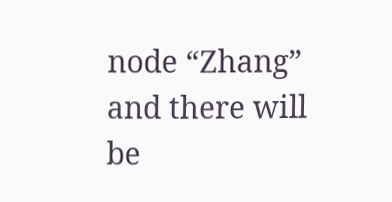node “Zhang” and there will be